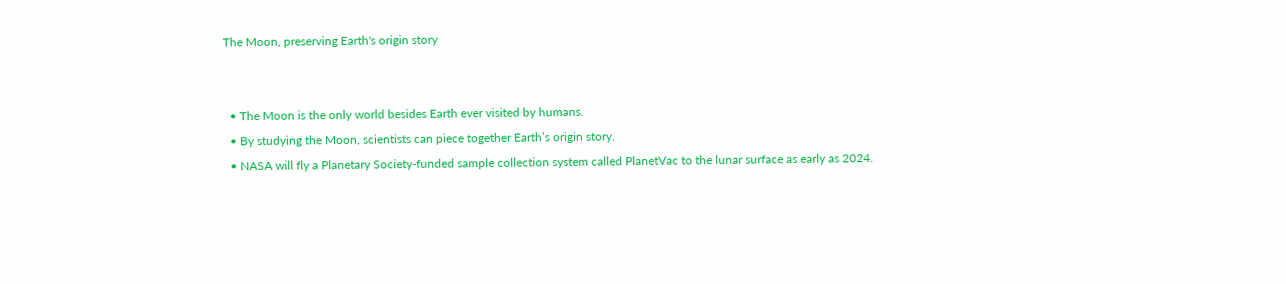The Moon, preserving Earth's origin story


  • The Moon is the only world besides Earth ever visited by humans.
  • By studying the Moon, scientists can piece together Earth’s origin story.
  • NASA will fly a Planetary Society-funded sample collection system called PlanetVac to the lunar surface as early as 2024.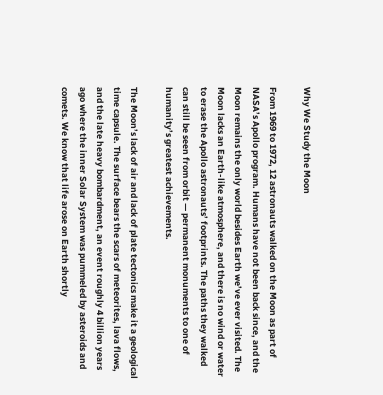Why We Study the Moon

From 1969 to 1972, 12 astronauts walked on the Moon as part of NASA’s Apollo program. Humans have not been back since, and the Moon remains the only world besides Earth we’ve ever visited. The Moon lacks an Earth-like atmosphere, and there is no wind or water to erase the Apollo astronauts’ footprints. The paths they walked can still be seen from orbit — permanent monuments to one of humanity’s greatest achievements.

The Moon’s lack of air and lack of plate tectonics make it a geological time capsule. The surface bears the scars of meteorites, lava flows, and the late heavy bombardment, an event roughly 4 billion years ago where the inner Solar System was pummeled by asteroids and comets. We know that life arose on Earth shortly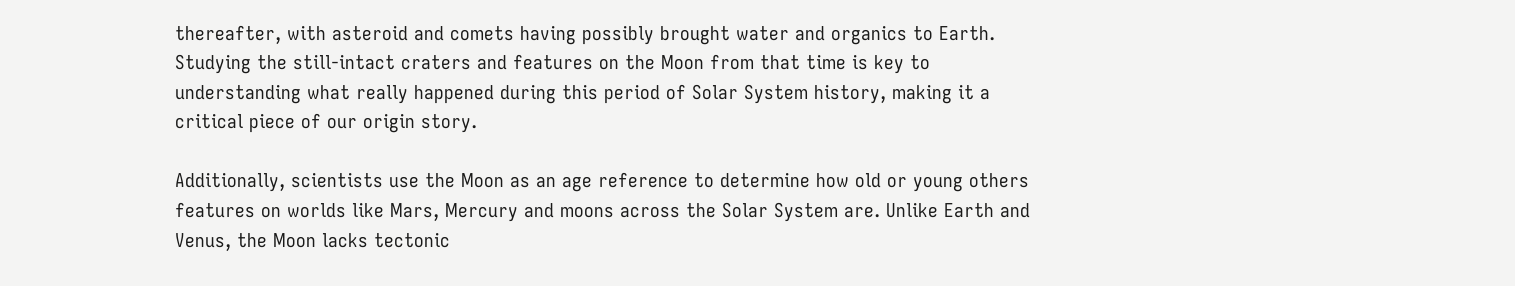thereafter, with asteroid and comets having possibly brought water and organics to Earth. Studying the still-intact craters and features on the Moon from that time is key to understanding what really happened during this period of Solar System history, making it a critical piece of our origin story.

Additionally, scientists use the Moon as an age reference to determine how old or young others features on worlds like Mars, Mercury and moons across the Solar System are. Unlike Earth and Venus, the Moon lacks tectonic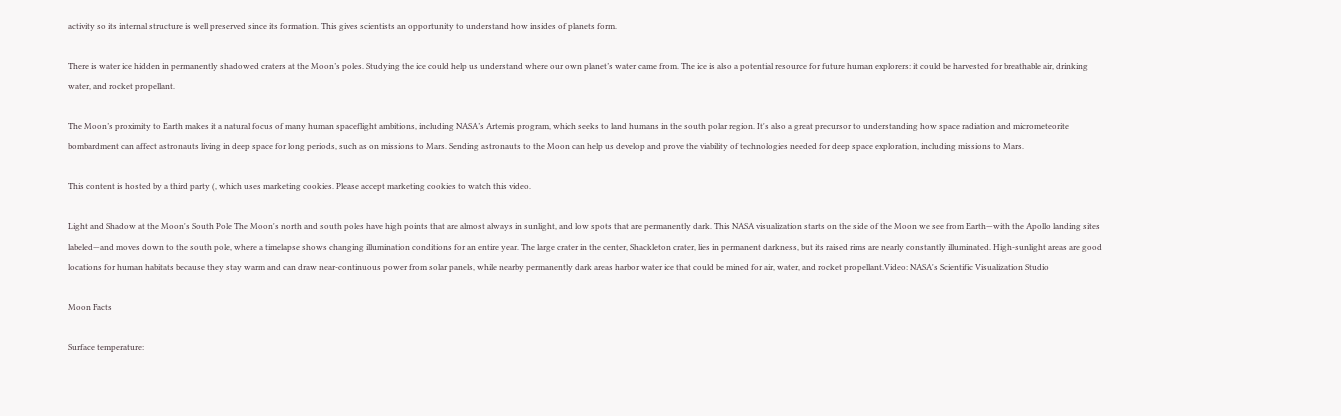activity so its internal structure is well preserved since its formation. This gives scientists an opportunity to understand how insides of planets form.

There is water ice hidden in permanently shadowed craters at the Moon’s poles. Studying the ice could help us understand where our own planet’s water came from. The ice is also a potential resource for future human explorers: it could be harvested for breathable air, drinking water, and rocket propellant.

The Moon’s proximity to Earth makes it a natural focus of many human spaceflight ambitions, including NASA’s Artemis program, which seeks to land humans in the south polar region. It's also a great precursor to understanding how space radiation and micrometeorite bombardment can affect astronauts living in deep space for long periods, such as on missions to Mars. Sending astronauts to the Moon can help us develop and prove the viability of technologies needed for deep space exploration, including missions to Mars.

This content is hosted by a third party (, which uses marketing cookies. Please accept marketing cookies to watch this video.

Light and Shadow at the Moon's South Pole The Moon's north and south poles have high points that are almost always in sunlight, and low spots that are permanently dark. This NASA visualization starts on the side of the Moon we see from Earth—with the Apollo landing sites labeled—and moves down to the south pole, where a timelapse shows changing illumination conditions for an entire year. The large crater in the center, Shackleton crater, lies in permanent darkness, but its raised rims are nearly constantly illuminated. High-sunlight areas are good locations for human habitats because they stay warm and can draw near-continuous power from solar panels, while nearby permanently dark areas harbor water ice that could be mined for air, water, and rocket propellant.Video: NASA's Scientific Visualization Studio

Moon Facts

Surface temperature: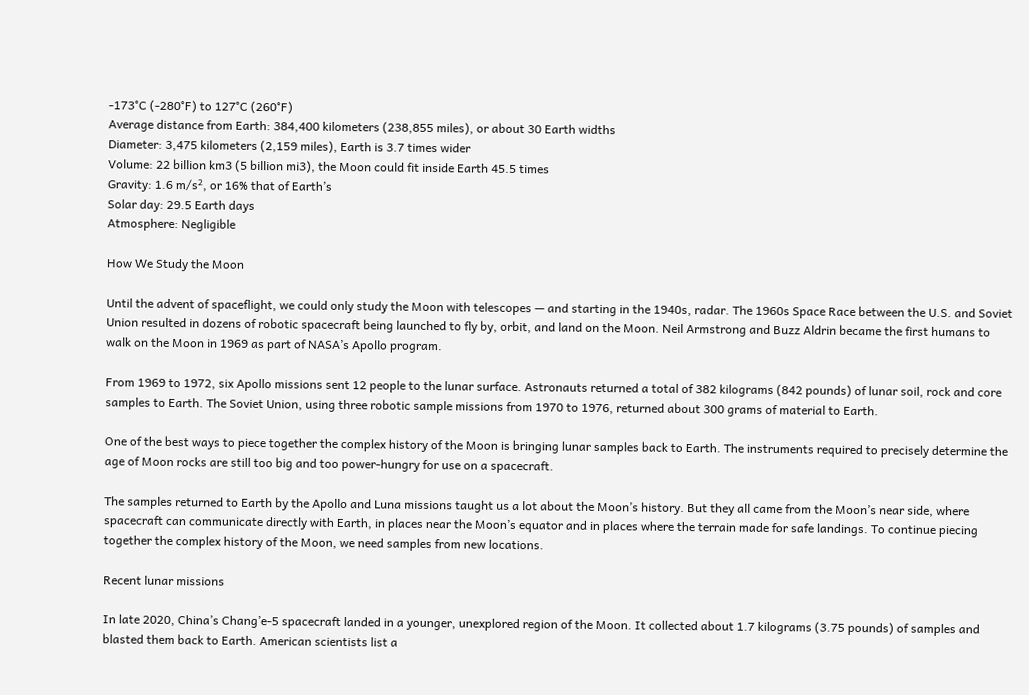-173°C (-280°F) to 127°C (260°F)
Average distance from Earth: 384,400 kilometers (238,855 miles), or about 30 Earth widths
Diameter: 3,475 kilometers (2,159 miles), Earth is 3.7 times wider
Volume: 22 billion km3 (5 billion mi3), the Moon could fit inside Earth 45.5 times
Gravity: 1.6 m/s², or 16% that of Earth’s
Solar day: 29.5 Earth days
Atmosphere: Negligible

How We Study the Moon

Until the advent of spaceflight, we could only study the Moon with telescopes — and starting in the 1940s, radar. The 1960s Space Race between the U.S. and Soviet Union resulted in dozens of robotic spacecraft being launched to fly by, orbit, and land on the Moon. Neil Armstrong and Buzz Aldrin became the first humans to walk on the Moon in 1969 as part of NASA’s Apollo program.

From 1969 to 1972, six Apollo missions sent 12 people to the lunar surface. Astronauts returned a total of 382 kilograms (842 pounds) of lunar soil, rock and core samples to Earth. The Soviet Union, using three robotic sample missions from 1970 to 1976, returned about 300 grams of material to Earth.

One of the best ways to piece together the complex history of the Moon is bringing lunar samples back to Earth. The instruments required to precisely determine the age of Moon rocks are still too big and too power-hungry for use on a spacecraft.

The samples returned to Earth by the Apollo and Luna missions taught us a lot about the Moon’s history. But they all came from the Moon’s near side, where spacecraft can communicate directly with Earth, in places near the Moon’s equator and in places where the terrain made for safe landings. To continue piecing together the complex history of the Moon, we need samples from new locations.

Recent lunar missions

In late 2020, China’s Chang’e-5 spacecraft landed in a younger, unexplored region of the Moon. It collected about 1.7 kilograms (3.75 pounds) of samples and blasted them back to Earth. American scientists list a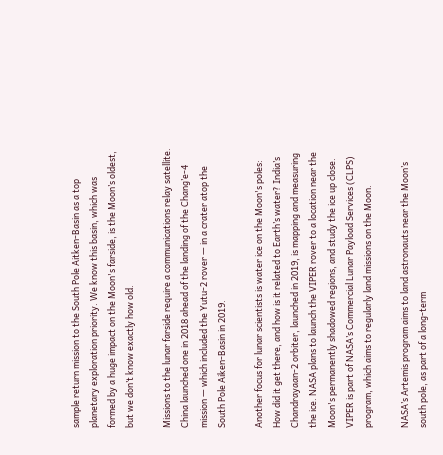sample return mission to the South Pole Aitken-Basin as a top planetary exploration priority. We know this basin, which was formed by a huge impact on the Moon's farside, is the Moon’s oldest, but we don’t know exactly how old.

Missions to the lunar farside require a communications relay satellite. China launched one in 2018 ahead of the landing of the Chang’e-4 mission — which included the Yutu-2 rover — in a crater atop the South Pole Aiken-Basin in 2019.

Another focus for lunar scientists is water ice on the Moon's poles: How did it get there, and how is it related to Earth’s water? India’s Chandrayaan-2 orbiter, launched in 2019, is mapping and measuring the ice. NASA plans to launch the VIPER rover to a location near the Moon's permanently shadowed regions, and study the ice up close. VIPER is part of NASA’s Commercial Lunar Payload Services (CLPS) program, which aims to regularly land missions on the Moon.

NASA’s Artemis program aims to land astronauts near the Moon’s south pole, as part of a long-term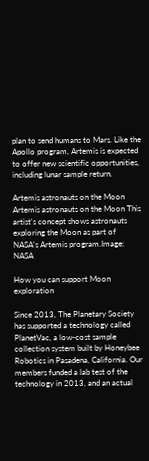plan to send humans to Mars. Like the Apollo program, Artemis is expected to offer new scientific opportunities, including lunar sample return.

Artemis astronauts on the Moon
Artemis astronauts on the Moon This artist's concept shows astronauts exploring the Moon as part of NASA's Artemis program.Image: NASA

How you can support Moon exploration

Since 2013, The Planetary Society has supported a technology called PlanetVac, a low-cost sample collection system built by Honeybee Robotics in Pasadena, California. Our members funded a lab test of the technology in 2013, and an actual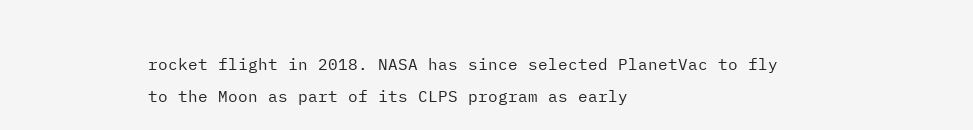rocket flight in 2018. NASA has since selected PlanetVac to fly to the Moon as part of its CLPS program as early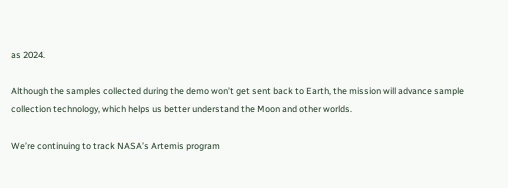as 2024.

Although the samples collected during the demo won’t get sent back to Earth, the mission will advance sample collection technology, which helps us better understand the Moon and other worlds.

We’re continuing to track NASA’s Artemis program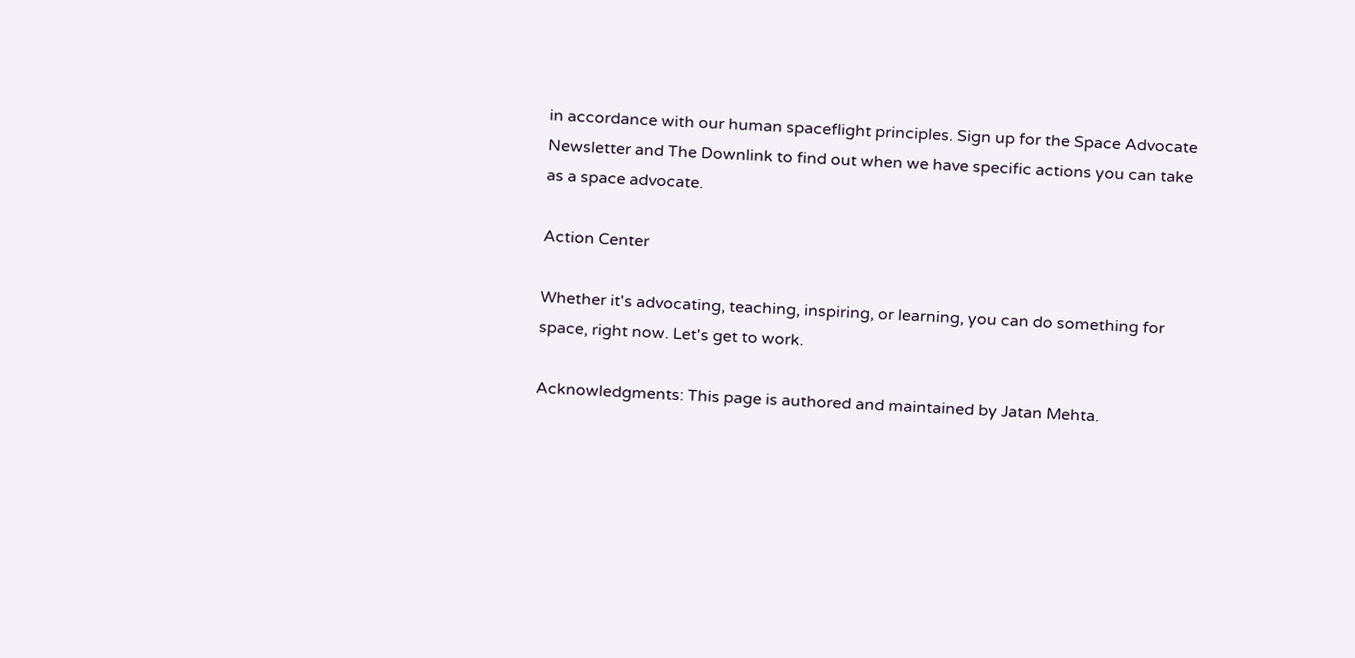in accordance with our human spaceflight principles. Sign up for the Space Advocate Newsletter and The Downlink to find out when we have specific actions you can take as a space advocate.

Action Center

Whether it's advocating, teaching, inspiring, or learning, you can do something for space, right now. Let's get to work.

Acknowledgments: This page is authored and maintained by Jatan Mehta.